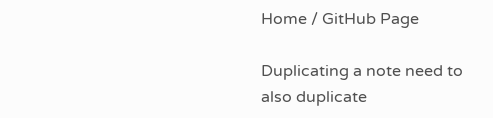Home / GitHub Page

Duplicating a note need to also duplicate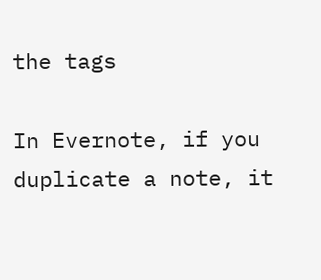the tags

In Evernote, if you duplicate a note, it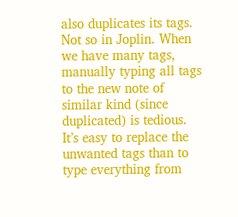also duplicates its tags. Not so in Joplin. When we have many tags, manually typing all tags to the new note of similar kind (since duplicated) is tedious. It’s easy to replace the unwanted tags than to type everything from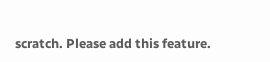scratch. Please add this feature.